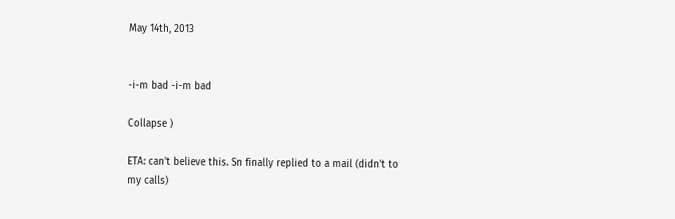May 14th, 2013


-i-m bad -i-m bad

Collapse )

ETA: can't believe this. Sn finally replied to a mail (didn't to my calls)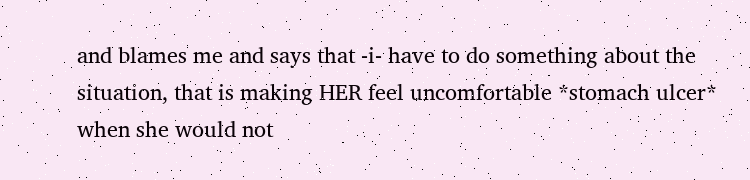and blames me and says that -i- have to do something about the situation, that is making HER feel uncomfortable *stomach ulcer* when she would not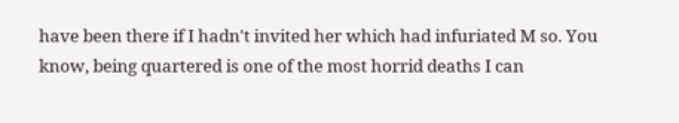have been there if I hadn't invited her which had infuriated M so. You know, being quartered is one of the most horrid deaths I can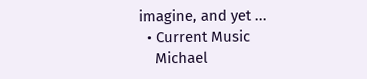imagine, and yet ...
  • Current Music
    Michael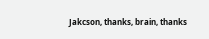Jakcson, thanks, brain, thanks